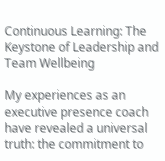Continuous Learning: The Keystone of Leadership and Team Wellbeing

My experiences as an executive presence coach have revealed a universal truth: the commitment to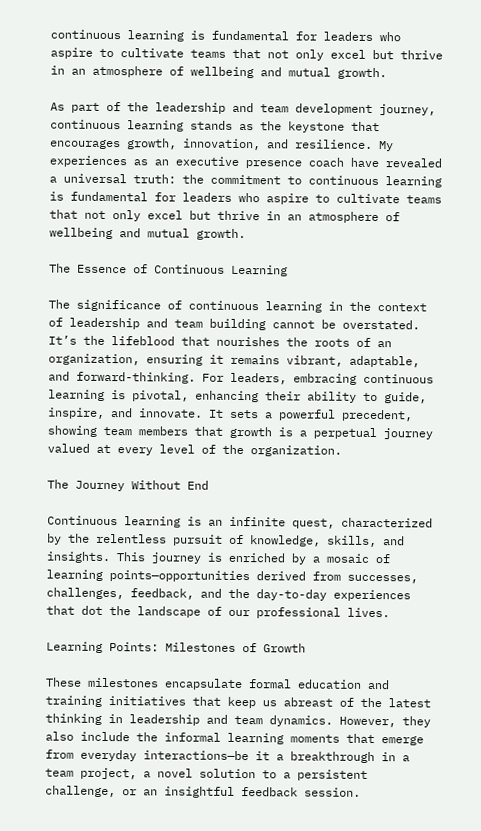continuous learning is fundamental for leaders who aspire to cultivate teams that not only excel but thrive in an atmosphere of wellbeing and mutual growth.

As part of the leadership and team development journey, continuous learning stands as the keystone that encourages growth, innovation, and resilience. My experiences as an executive presence coach have revealed a universal truth: the commitment to continuous learning is fundamental for leaders who aspire to cultivate teams that not only excel but thrive in an atmosphere of wellbeing and mutual growth.

The Essence of Continuous Learning

The significance of continuous learning in the context of leadership and team building cannot be overstated. It’s the lifeblood that nourishes the roots of an organization, ensuring it remains vibrant, adaptable, and forward-thinking. For leaders, embracing continuous learning is pivotal, enhancing their ability to guide, inspire, and innovate. It sets a powerful precedent, showing team members that growth is a perpetual journey valued at every level of the organization.

The Journey Without End

Continuous learning is an infinite quest, characterized by the relentless pursuit of knowledge, skills, and insights. This journey is enriched by a mosaic of learning points—opportunities derived from successes, challenges, feedback, and the day-to-day experiences that dot the landscape of our professional lives.

Learning Points: Milestones of Growth

These milestones encapsulate formal education and training initiatives that keep us abreast of the latest thinking in leadership and team dynamics. However, they also include the informal learning moments that emerge from everyday interactions—be it a breakthrough in a team project, a novel solution to a persistent challenge, or an insightful feedback session.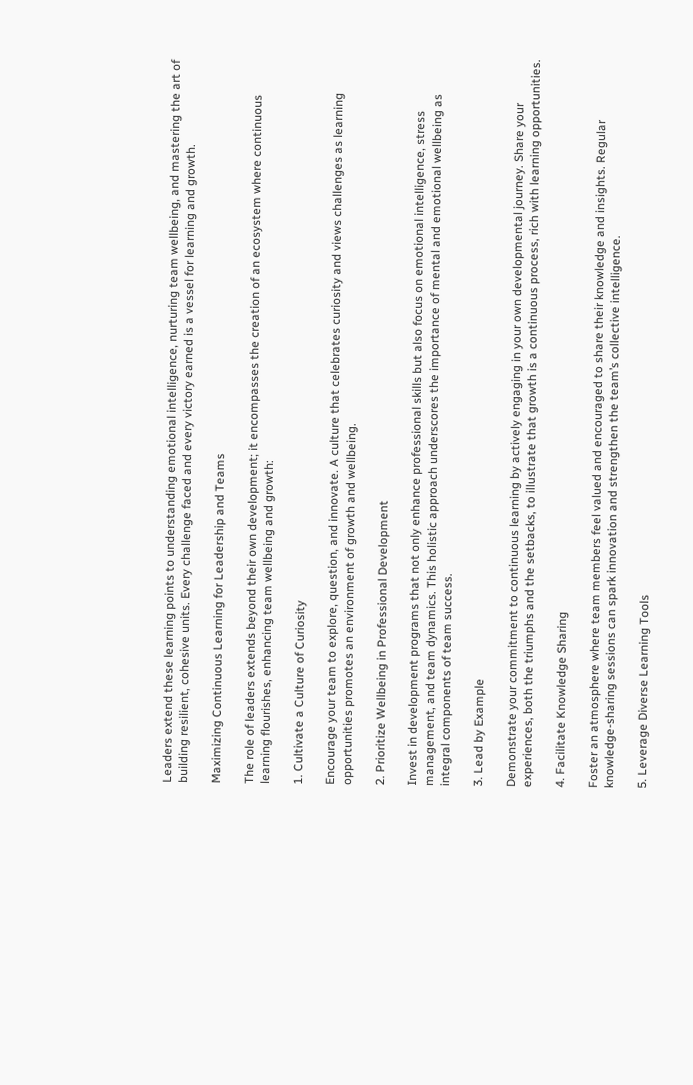Leaders extend these learning points to understanding emotional intelligence, nurturing team wellbeing, and mastering the art of building resilient, cohesive units. Every challenge faced and every victory earned is a vessel for learning and growth.

Maximizing Continuous Learning for Leadership and Teams

The role of leaders extends beyond their own development; it encompasses the creation of an ecosystem where continuous learning flourishes, enhancing team wellbeing and growth:

1. Cultivate a Culture of Curiosity

Encourage your team to explore, question, and innovate. A culture that celebrates curiosity and views challenges as learning opportunities promotes an environment of growth and wellbeing.

2. Prioritize Wellbeing in Professional Development

Invest in development programs that not only enhance professional skills but also focus on emotional intelligence, stress management, and team dynamics. This holistic approach underscores the importance of mental and emotional wellbeing as integral components of team success.

3. Lead by Example

Demonstrate your commitment to continuous learning by actively engaging in your own developmental journey. Share your experiences, both the triumphs and the setbacks, to illustrate that growth is a continuous process, rich with learning opportunities.

4. Facilitate Knowledge Sharing

Foster an atmosphere where team members feel valued and encouraged to share their knowledge and insights. Regular knowledge-sharing sessions can spark innovation and strengthen the team’s collective intelligence.

5. Leverage Diverse Learning Tools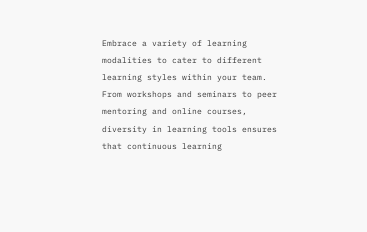Embrace a variety of learning modalities to cater to different learning styles within your team. From workshops and seminars to peer mentoring and online courses, diversity in learning tools ensures that continuous learning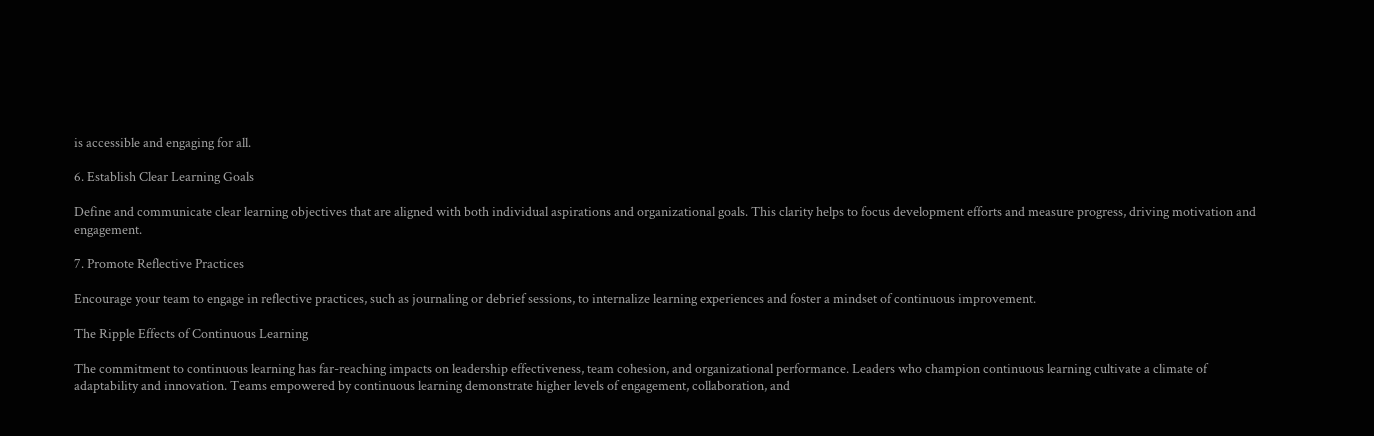is accessible and engaging for all.

6. Establish Clear Learning Goals

Define and communicate clear learning objectives that are aligned with both individual aspirations and organizational goals. This clarity helps to focus development efforts and measure progress, driving motivation and engagement.

7. Promote Reflective Practices

Encourage your team to engage in reflective practices, such as journaling or debrief sessions, to internalize learning experiences and foster a mindset of continuous improvement.

The Ripple Effects of Continuous Learning

The commitment to continuous learning has far-reaching impacts on leadership effectiveness, team cohesion, and organizational performance. Leaders who champion continuous learning cultivate a climate of adaptability and innovation. Teams empowered by continuous learning demonstrate higher levels of engagement, collaboration, and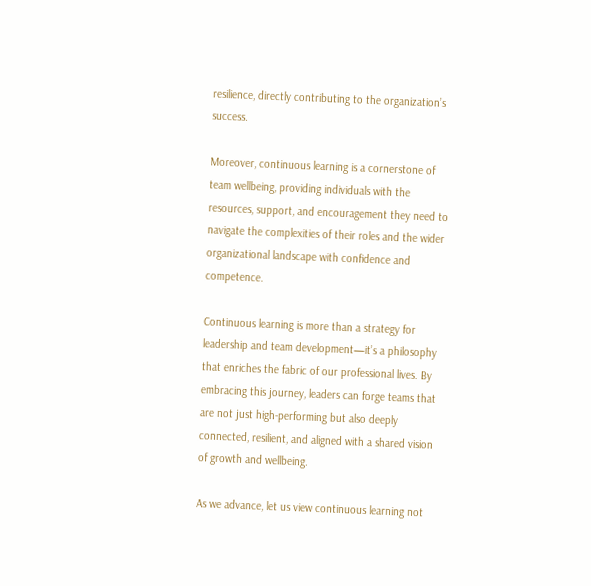resilience, directly contributing to the organization’s success.

Moreover, continuous learning is a cornerstone of team wellbeing, providing individuals with the resources, support, and encouragement they need to navigate the complexities of their roles and the wider organizational landscape with confidence and competence.

Continuous learning is more than a strategy for leadership and team development—it’s a philosophy that enriches the fabric of our professional lives. By embracing this journey, leaders can forge teams that are not just high-performing but also deeply connected, resilient, and aligned with a shared vision of growth and wellbeing.

As we advance, let us view continuous learning not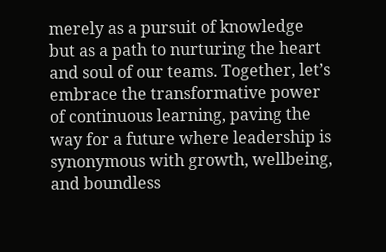merely as a pursuit of knowledge but as a path to nurturing the heart and soul of our teams. Together, let’s embrace the transformative power of continuous learning, paving the way for a future where leadership is synonymous with growth, wellbeing, and boundless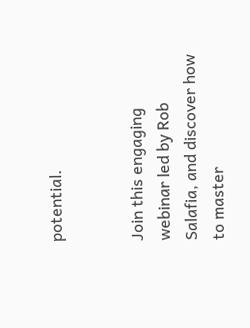potential.


Join this engaging webinar led by Rob Salafia, and discover how to master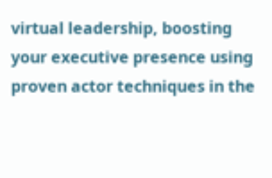virtual leadership, boosting your executive presence using proven actor techniques in the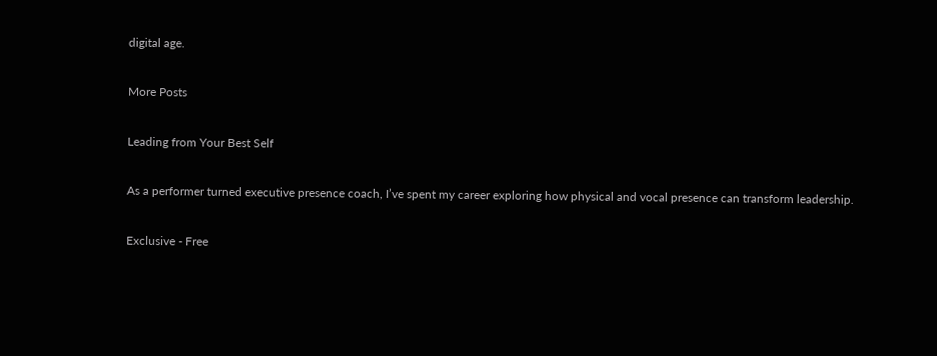digital age.

More Posts

Leading from Your Best Self

As a performer turned executive presence coach, I’ve spent my career exploring how physical and vocal presence can transform leadership.

Exclusive - Free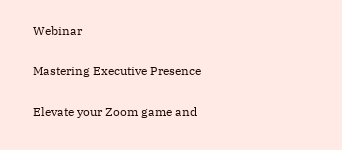Webinar

Mastering Executive Presence

Elevate your Zoom game and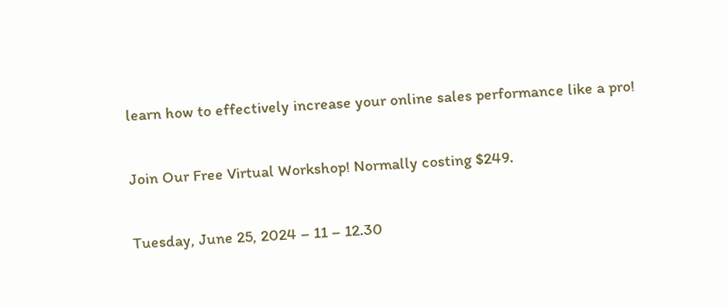learn how to effectively increase your online sales performance like a pro!

Join Our Free Virtual Workshop! Normally costing $249.

Tuesday, June 25, 2024 – 11 – 12.30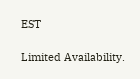EST

Limited Availability.